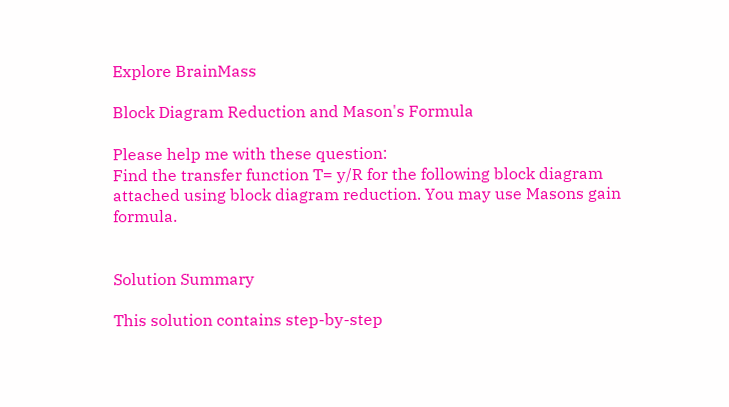Explore BrainMass

Block Diagram Reduction and Mason's Formula

Please help me with these question:
Find the transfer function T= y/R for the following block diagram attached using block diagram reduction. You may use Masons gain formula.


Solution Summary

This solution contains step-by-step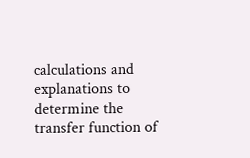calculations and explanations to determine the transfer function of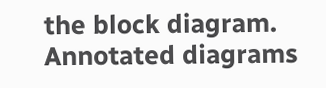the block diagram. Annotated diagrams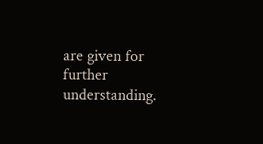are given for further understanding.